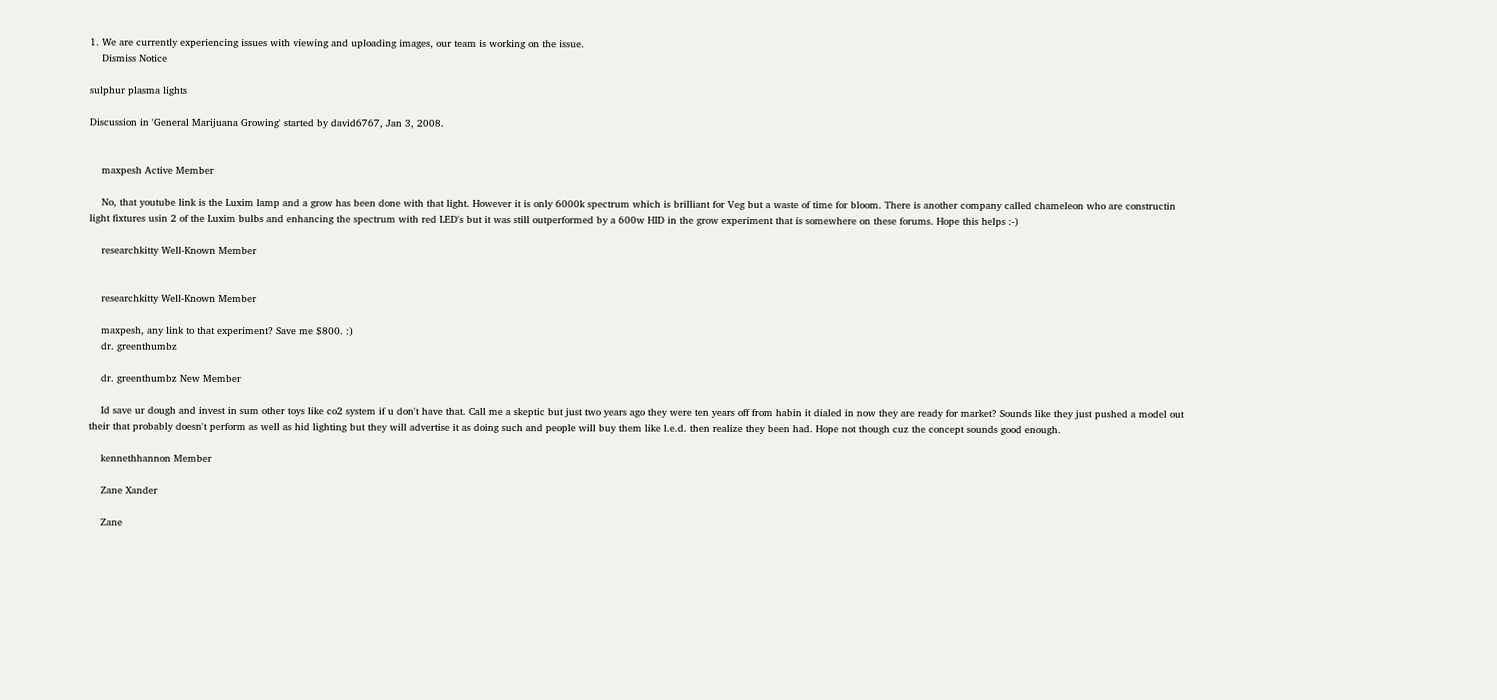1. We are currently experiencing issues with viewing and uploading images, our team is working on the issue.
    Dismiss Notice

sulphur plasma lights

Discussion in 'General Marijuana Growing' started by david6767, Jan 3, 2008.


    maxpesh Active Member

    No, that youtube link is the Luxim lamp and a grow has been done with that light. However it is only 6000k spectrum which is brilliant for Veg but a waste of time for bloom. There is another company called chameleon who are constructin light fixtures usin 2 of the Luxim bulbs and enhancing the spectrum with red LED's but it was still outperformed by a 600w HID in the grow experiment that is somewhere on these forums. Hope this helps :-)

    researchkitty Well-Known Member


    researchkitty Well-Known Member

    maxpesh, any link to that experiment? Save me $800. :)
    dr. greenthumbz

    dr. greenthumbz New Member

    Id save ur dough and invest in sum other toys like co2 system if u don't have that. Call me a skeptic but just two years ago they were ten years off from habin it dialed in now they are ready for market? Sounds like they just pushed a model out their that probably doesn't perform as well as hid lighting but they will advertise it as doing such and people will buy them like l.e.d. then realize they been had. Hope not though cuz the concept sounds good enough.

    kennethhannon Member

    Zane Xander

    Zane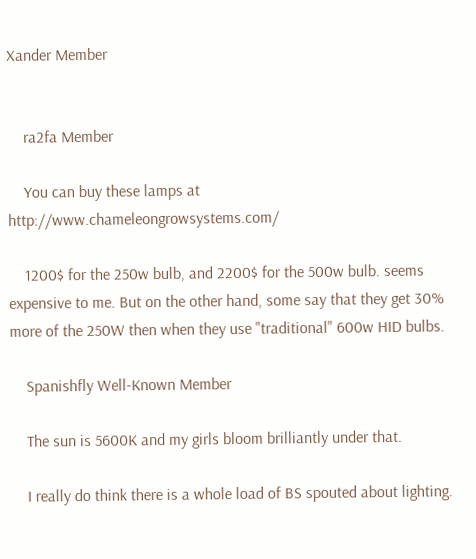Xander Member


    ra2fa Member

    You can buy these lamps at http://www.chameleongrowsystems.com/

    1200$ for the 250w bulb, and 2200$ for the 500w bulb. seems expensive to me. But on the other hand, some say that they get 30% more of the 250W then when they use "traditional" 600w HID bulbs.

    Spanishfly Well-Known Member

    The sun is 5600K and my girls bloom brilliantly under that.

    I really do think there is a whole load of BS spouted about lighting.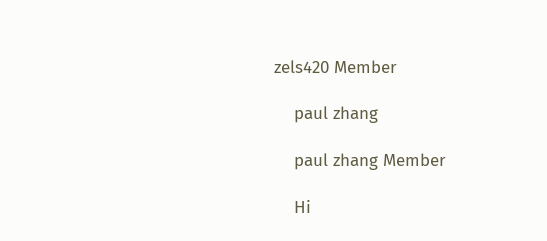zels420 Member

    paul zhang

    paul zhang Member

    Hi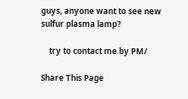guys, anyone want to see new sulfur plasma lamp?

    try to contact me by PM/

Share This Page